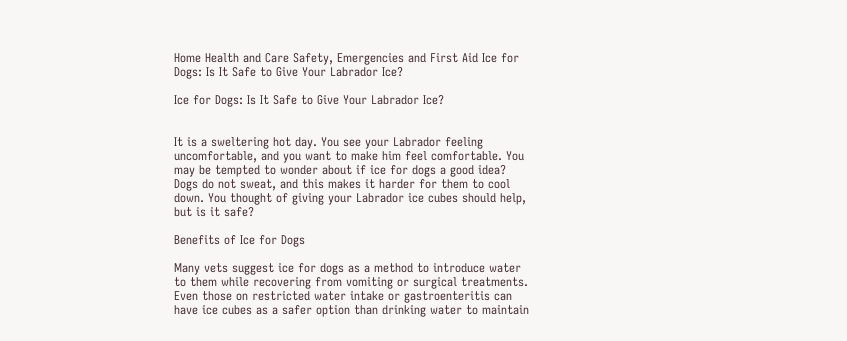Home Health and Care Safety, Emergencies and First Aid Ice for Dogs: Is It Safe to Give Your Labrador Ice?

Ice for Dogs: Is It Safe to Give Your Labrador Ice?


It is a sweltering hot day. You see your Labrador feeling uncomfortable, and you want to make him feel comfortable. You may be tempted to wonder about if ice for dogs a good idea? Dogs do not sweat, and this makes it harder for them to cool down. You thought of giving your Labrador ice cubes should help, but is it safe?

Benefits of Ice for Dogs

Many vets suggest ice for dogs as a method to introduce water to them while recovering from vomiting or surgical treatments. Even those on restricted water intake or gastroenteritis can have ice cubes as a safer option than drinking water to maintain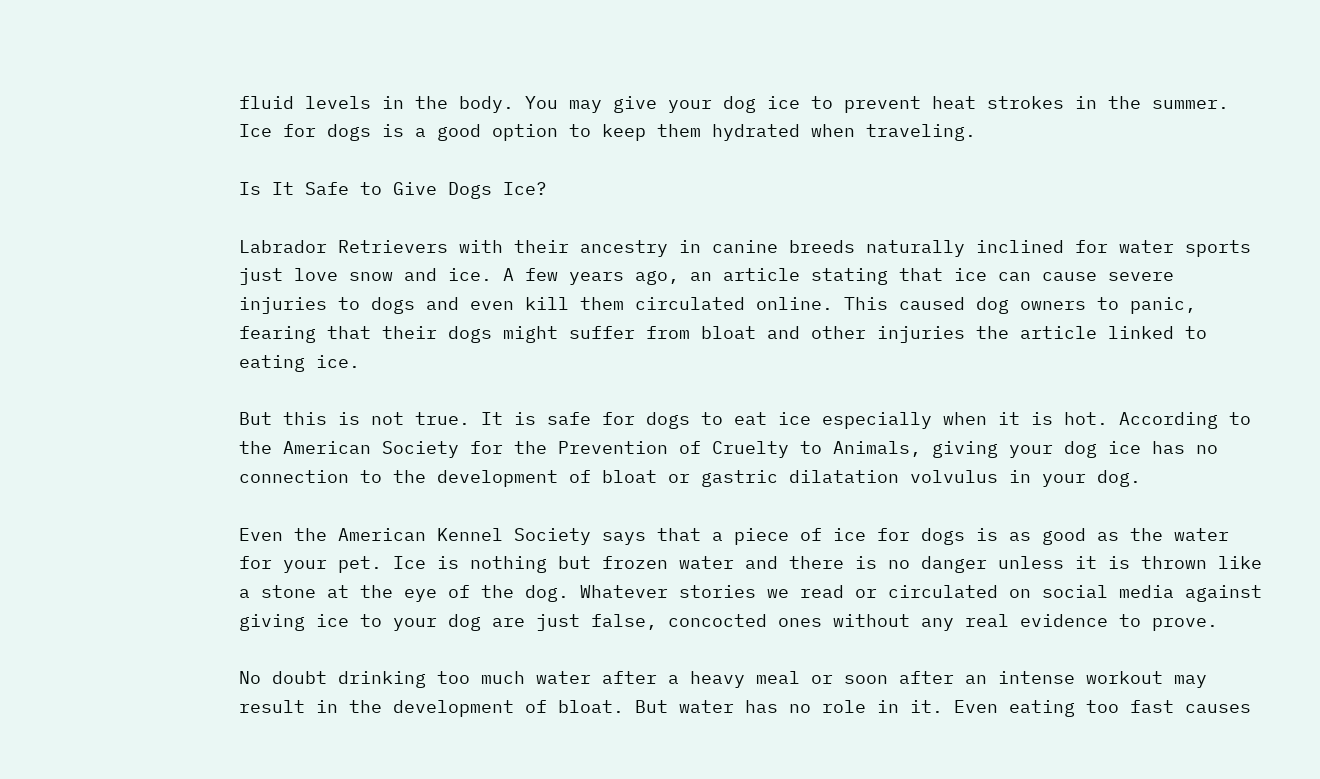fluid levels in the body. You may give your dog ice to prevent heat strokes in the summer. Ice for dogs is a good option to keep them hydrated when traveling.

Is It Safe to Give Dogs Ice?

Labrador Retrievers with their ancestry in canine breeds naturally inclined for water sports just love snow and ice. A few years ago, an article stating that ice can cause severe injuries to dogs and even kill them circulated online. This caused dog owners to panic, fearing that their dogs might suffer from bloat and other injuries the article linked to eating ice.

But this is not true. It is safe for dogs to eat ice especially when it is hot. According to the American Society for the Prevention of Cruelty to Animals, giving your dog ice has no connection to the development of bloat or gastric dilatation volvulus in your dog.

Even the American Kennel Society says that a piece of ice for dogs is as good as the water for your pet. Ice is nothing but frozen water and there is no danger unless it is thrown like a stone at the eye of the dog. Whatever stories we read or circulated on social media against giving ice to your dog are just false, concocted ones without any real evidence to prove.

No doubt drinking too much water after a heavy meal or soon after an intense workout may result in the development of bloat. But water has no role in it. Even eating too fast causes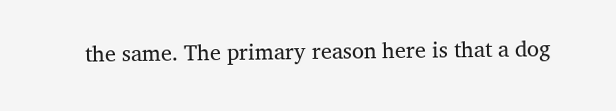the same. The primary reason here is that a dog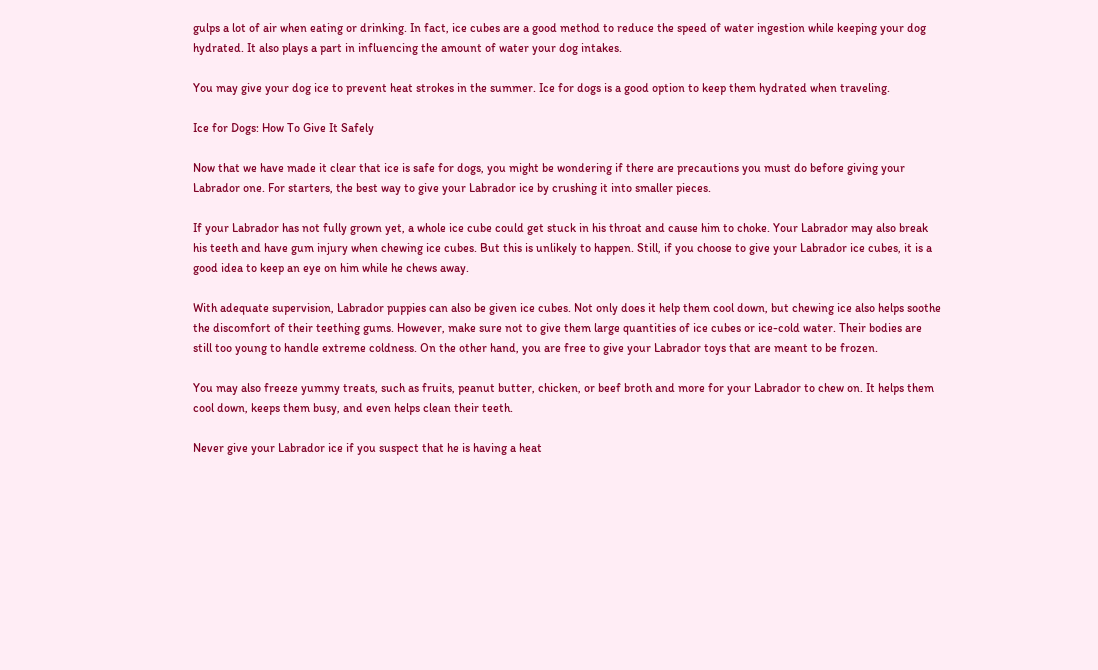gulps a lot of air when eating or drinking. In fact, ice cubes are a good method to reduce the speed of water ingestion while keeping your dog hydrated. It also plays a part in influencing the amount of water your dog intakes.

You may give your dog ice to prevent heat strokes in the summer. Ice for dogs is a good option to keep them hydrated when traveling.

Ice for Dogs: How To Give It Safely

Now that we have made it clear that ice is safe for dogs, you might be wondering if there are precautions you must do before giving your Labrador one. For starters, the best way to give your Labrador ice by crushing it into smaller pieces.

If your Labrador has not fully grown yet, a whole ice cube could get stuck in his throat and cause him to choke. Your Labrador may also break his teeth and have gum injury when chewing ice cubes. But this is unlikely to happen. Still, if you choose to give your Labrador ice cubes, it is a good idea to keep an eye on him while he chews away.

With adequate supervision, Labrador puppies can also be given ice cubes. Not only does it help them cool down, but chewing ice also helps soothe the discomfort of their teething gums. However, make sure not to give them large quantities of ice cubes or ice-cold water. Their bodies are still too young to handle extreme coldness. On the other hand, you are free to give your Labrador toys that are meant to be frozen.

You may also freeze yummy treats, such as fruits, peanut butter, chicken, or beef broth and more for your Labrador to chew on. It helps them cool down, keeps them busy, and even helps clean their teeth.

Never give your Labrador ice if you suspect that he is having a heat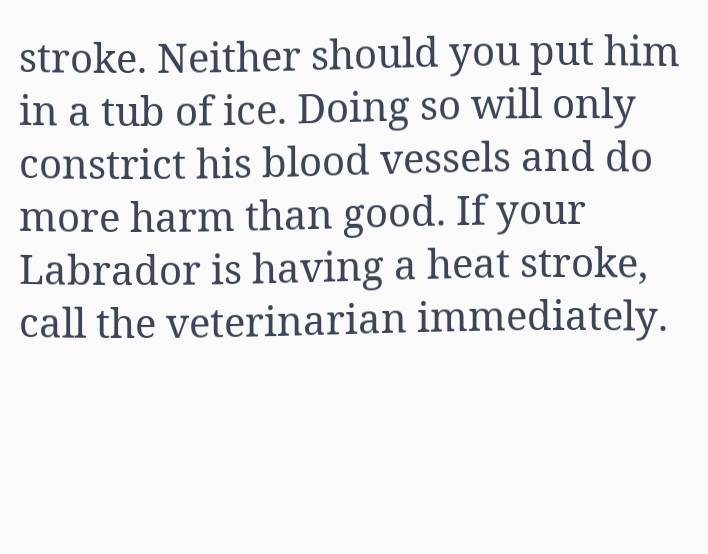stroke. Neither should you put him in a tub of ice. Doing so will only constrict his blood vessels and do more harm than good. If your Labrador is having a heat stroke, call the veterinarian immediately.